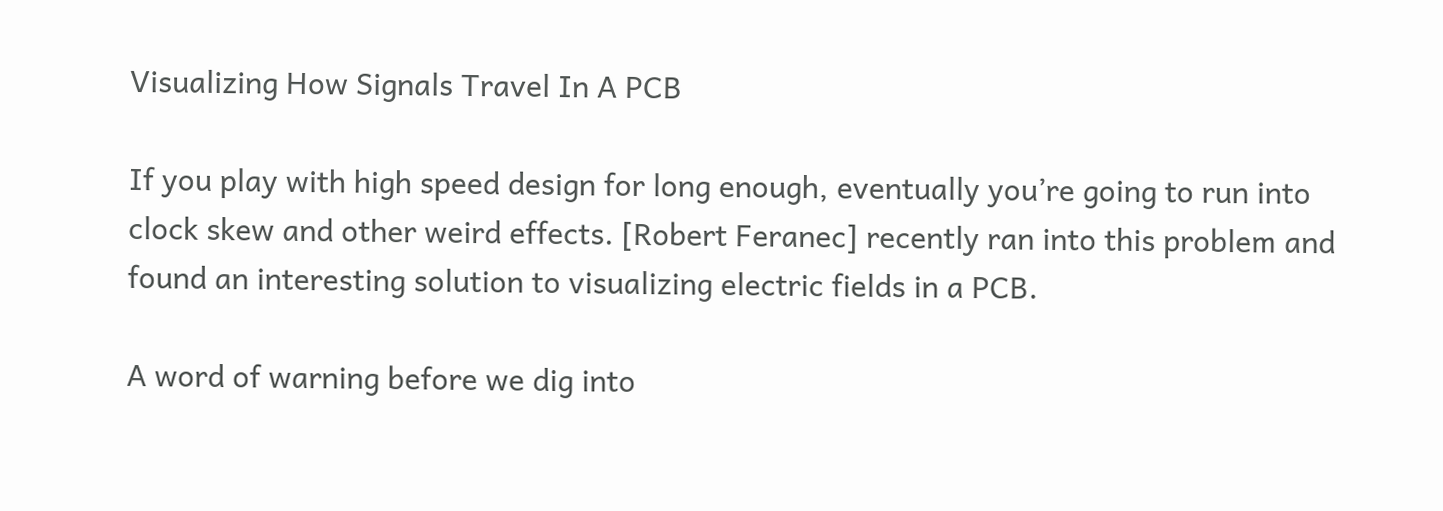Visualizing How Signals Travel In A PCB

If you play with high speed design for long enough, eventually you’re going to run into clock skew and other weird effects. [Robert Feranec] recently ran into this problem and found an interesting solution to visualizing electric fields in a PCB.

A word of warning before we dig into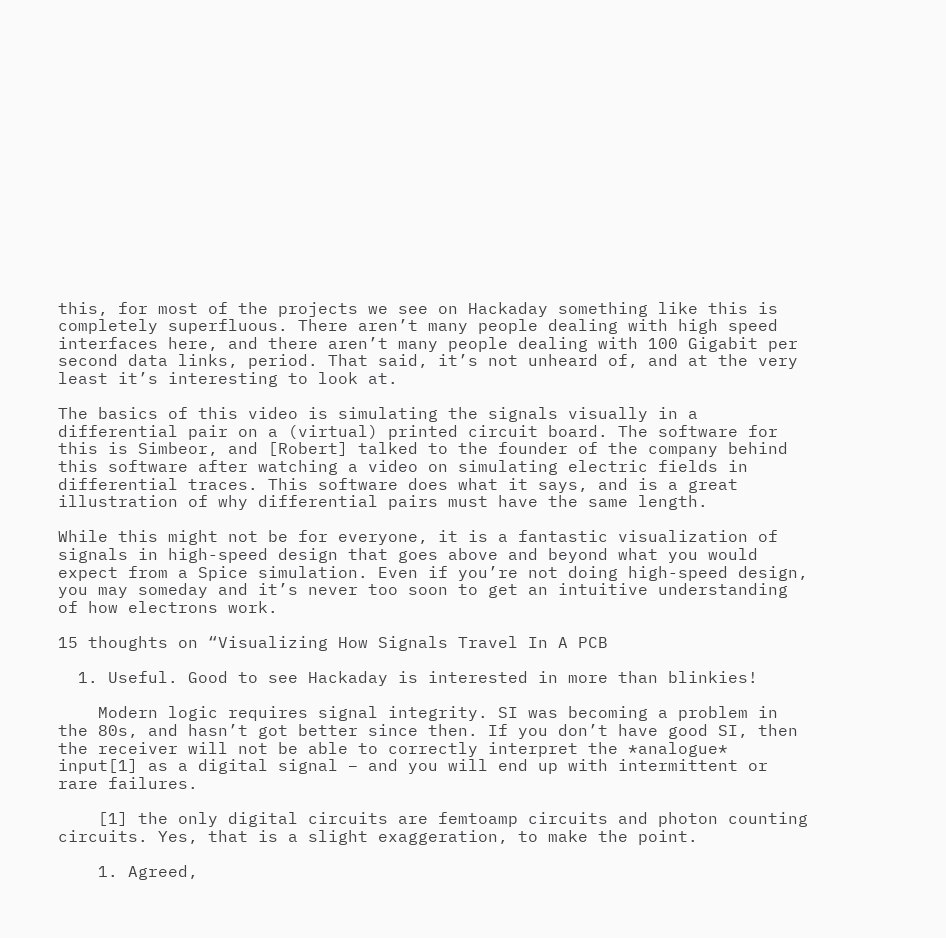this, for most of the projects we see on Hackaday something like this is completely superfluous. There aren’t many people dealing with high speed interfaces here, and there aren’t many people dealing with 100 Gigabit per second data links, period. That said, it’s not unheard of, and at the very least it’s interesting to look at.

The basics of this video is simulating the signals visually in a differential pair on a (virtual) printed circuit board. The software for this is Simbeor, and [Robert] talked to the founder of the company behind this software after watching a video on simulating electric fields in differential traces. This software does what it says, and is a great illustration of why differential pairs must have the same length.

While this might not be for everyone, it is a fantastic visualization of signals in high-speed design that goes above and beyond what you would expect from a Spice simulation. Even if you’re not doing high-speed design, you may someday and it’s never too soon to get an intuitive understanding of how electrons work.

15 thoughts on “Visualizing How Signals Travel In A PCB

  1. Useful. Good to see Hackaday is interested in more than blinkies!

    Modern logic requires signal integrity. SI was becoming a problem in the 80s, and hasn’t got better since then. If you don’t have good SI, then the receiver will not be able to correctly interpret the *analogue* input[1] as a digital signal – and you will end up with intermittent or rare failures.

    [1] the only digital circuits are femtoamp circuits and photon counting circuits. Yes, that is a slight exaggeration, to make the point.

    1. Agreed,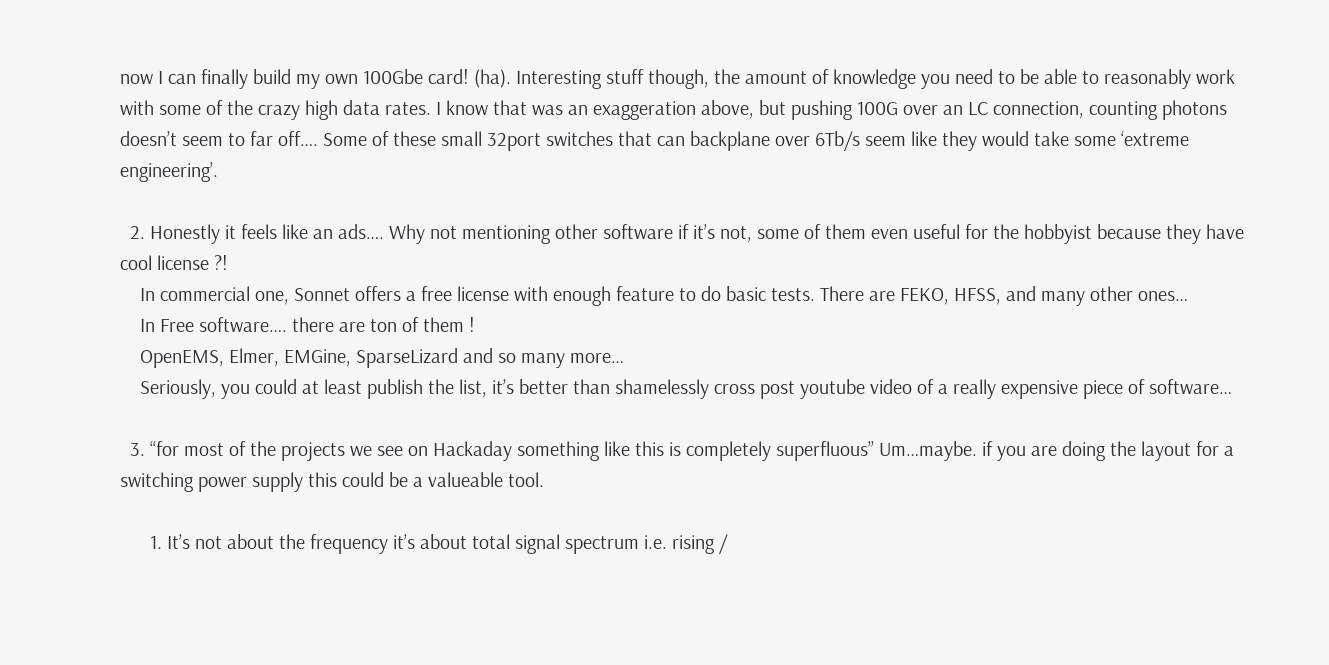now I can finally build my own 100Gbe card! (ha). Interesting stuff though, the amount of knowledge you need to be able to reasonably work with some of the crazy high data rates. I know that was an exaggeration above, but pushing 100G over an LC connection, counting photons doesn’t seem to far off…. Some of these small 32port switches that can backplane over 6Tb/s seem like they would take some ‘extreme engineering’.

  2. Honestly it feels like an ads…. Why not mentioning other software if it’s not, some of them even useful for the hobbyist because they have cool license ?!
    In commercial one, Sonnet offers a free license with enough feature to do basic tests. There are FEKO, HFSS, and many other ones…
    In Free software…. there are ton of them !
    OpenEMS, Elmer, EMGine, SparseLizard and so many more…
    Seriously, you could at least publish the list, it’s better than shamelessly cross post youtube video of a really expensive piece of software…

  3. “for most of the projects we see on Hackaday something like this is completely superfluous” Um…maybe. if you are doing the layout for a switching power supply this could be a valueable tool.

      1. It’s not about the frequency it’s about total signal spectrum i.e. rising /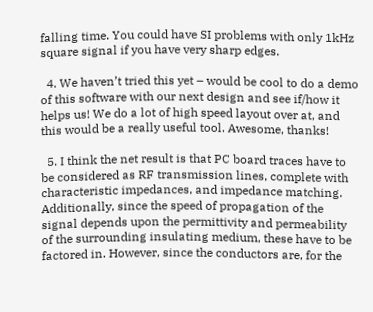falling time. You could have SI problems with only 1kHz square signal if you have very sharp edges.

  4. We haven’t tried this yet – would be cool to do a demo of this software with our next design and see if/how it helps us! We do a lot of high speed layout over at, and this would be a really useful tool. Awesome, thanks!

  5. I think the net result is that PC board traces have to be considered as RF transmission lines, complete with characteristic impedances, and impedance matching. Additionally, since the speed of propagation of the signal depends upon the permittivity and permeability of the surrounding insulating medium, these have to be factored in. However, since the conductors are, for the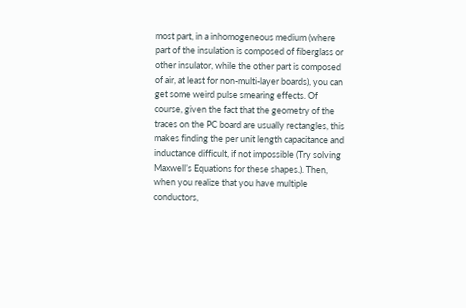most part, in a inhomogeneous medium (where part of the insulation is composed of fiberglass or other insulator, while the other part is composed of air, at least for non-multi-layer boards), you can get some weird pulse smearing effects. Of course, given the fact that the geometry of the traces on the PC board are usually rectangles, this makes finding the per unit length capacitance and inductance difficult, if not impossible (Try solving Maxwell’s Equations for these shapes.). Then, when you realize that you have multiple conductors,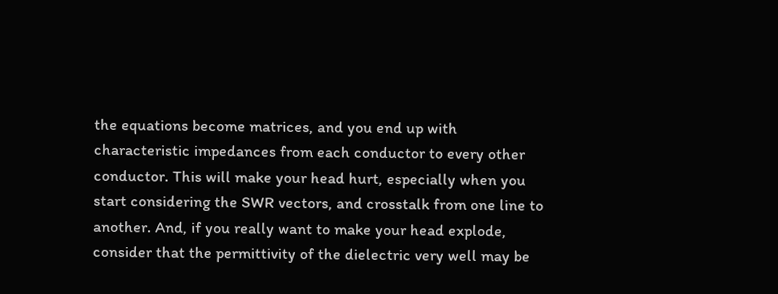the equations become matrices, and you end up with characteristic impedances from each conductor to every other conductor. This will make your head hurt, especially when you start considering the SWR vectors, and crosstalk from one line to another. And, if you really want to make your head explode, consider that the permittivity of the dielectric very well may be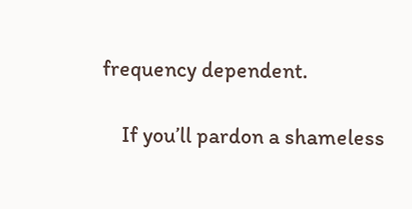frequency dependent.

    If you’ll pardon a shameless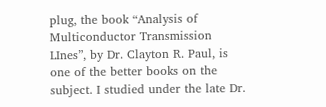plug, the book “Analysis of Multiconductor Transmission LInes”, by Dr. Clayton R. Paul, is one of the better books on the subject. I studied under the late Dr.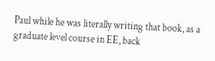Paul while he was literally writing that book, as a graduate level course in EE, back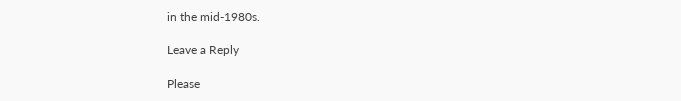in the mid-1980s.

Leave a Reply

Please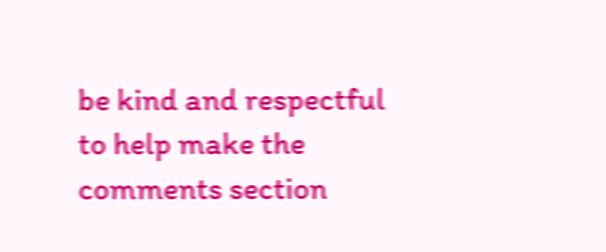be kind and respectful to help make the comments section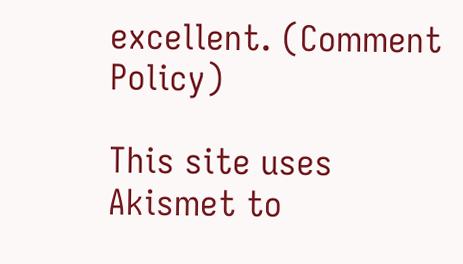excellent. (Comment Policy)

This site uses Akismet to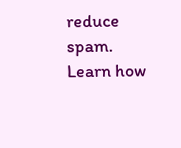reduce spam. Learn how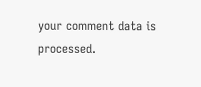your comment data is processed.